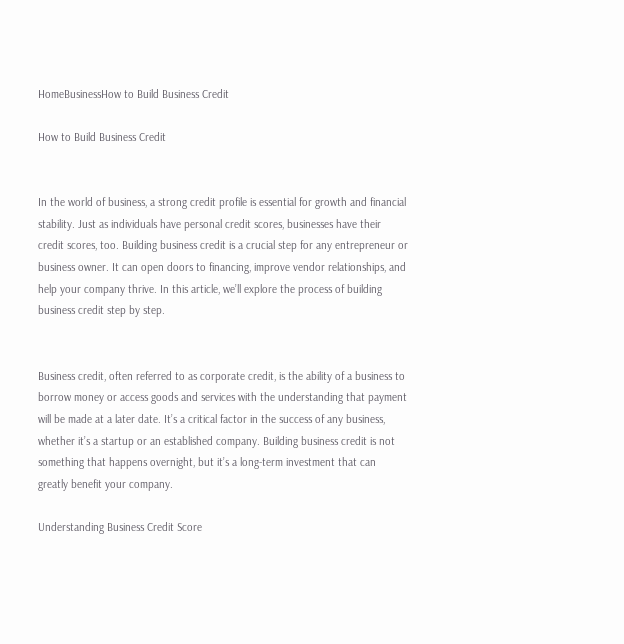HomeBusinessHow to Build Business Credit

How to Build Business Credit


In the world of business, a strong credit profile is essential for growth and financial stability. Just as individuals have personal credit scores, businesses have their credit scores, too. Building business credit is a crucial step for any entrepreneur or business owner. It can open doors to financing, improve vendor relationships, and help your company thrive. In this article, we’ll explore the process of building business credit step by step.


Business credit, often referred to as corporate credit, is the ability of a business to borrow money or access goods and services with the understanding that payment will be made at a later date. It’s a critical factor in the success of any business, whether it’s a startup or an established company. Building business credit is not something that happens overnight, but it’s a long-term investment that can greatly benefit your company.

Understanding Business Credit Score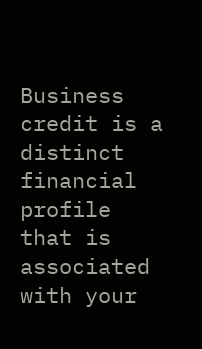Business credit is a distinct financial profile that is associated with your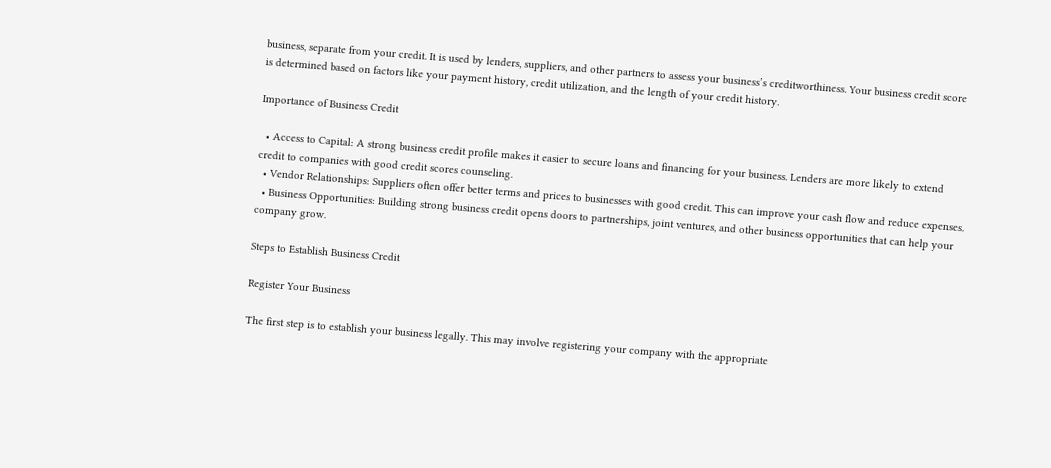business, separate from your credit. It is used by lenders, suppliers, and other partners to assess your business’s creditworthiness. Your business credit score is determined based on factors like your payment history, credit utilization, and the length of your credit history.

Importance of Business Credit

  • Access to Capital: A strong business credit profile makes it easier to secure loans and financing for your business. Lenders are more likely to extend credit to companies with good credit scores counseling.
  • Vendor Relationships: Suppliers often offer better terms and prices to businesses with good credit. This can improve your cash flow and reduce expenses.
  • Business Opportunities: Building strong business credit opens doors to partnerships, joint ventures, and other business opportunities that can help your company grow.

Steps to Establish Business Credit

Register Your Business

The first step is to establish your business legally. This may involve registering your company with the appropriate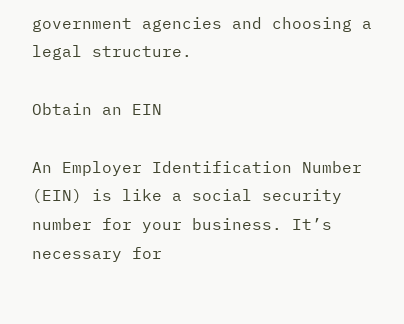government agencies and choosing a legal structure.

Obtain an EIN

An Employer Identification Number (EIN) is like a social security number for your business. It’s necessary for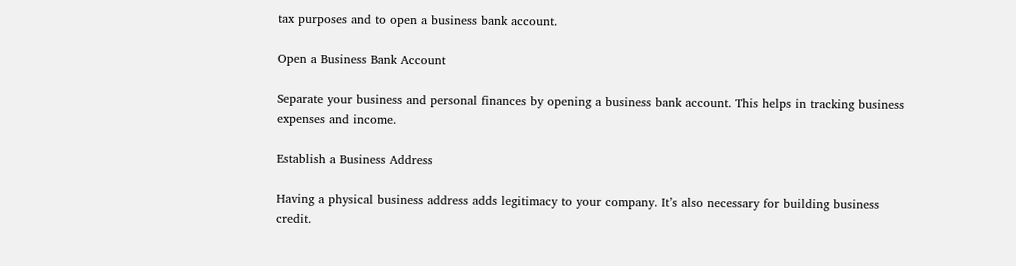tax purposes and to open a business bank account.

Open a Business Bank Account

Separate your business and personal finances by opening a business bank account. This helps in tracking business expenses and income.

Establish a Business Address

Having a physical business address adds legitimacy to your company. It’s also necessary for building business credit.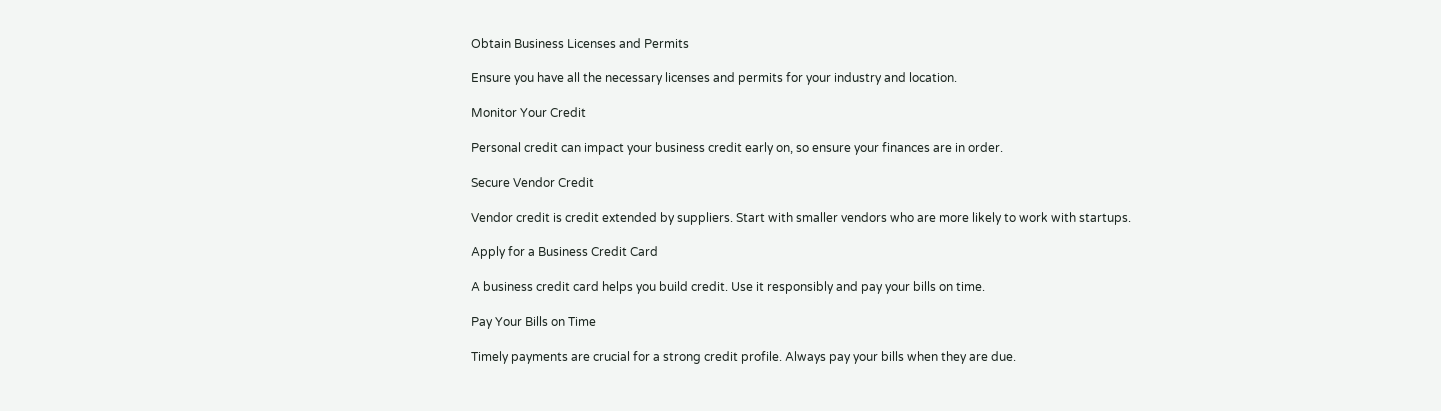Obtain Business Licenses and Permits

Ensure you have all the necessary licenses and permits for your industry and location.

Monitor Your Credit

Personal credit can impact your business credit early on, so ensure your finances are in order.

Secure Vendor Credit

Vendor credit is credit extended by suppliers. Start with smaller vendors who are more likely to work with startups.

Apply for a Business Credit Card

A business credit card helps you build credit. Use it responsibly and pay your bills on time.

Pay Your Bills on Time

Timely payments are crucial for a strong credit profile. Always pay your bills when they are due.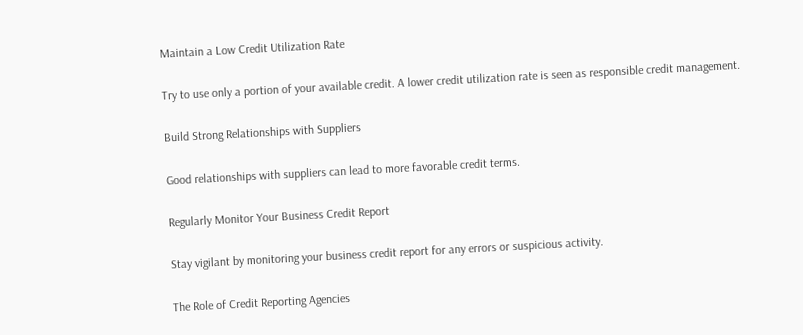Maintain a Low Credit Utilization Rate

Try to use only a portion of your available credit. A lower credit utilization rate is seen as responsible credit management.

Build Strong Relationships with Suppliers

Good relationships with suppliers can lead to more favorable credit terms.

Regularly Monitor Your Business Credit Report

Stay vigilant by monitoring your business credit report for any errors or suspicious activity.

The Role of Credit Reporting Agencies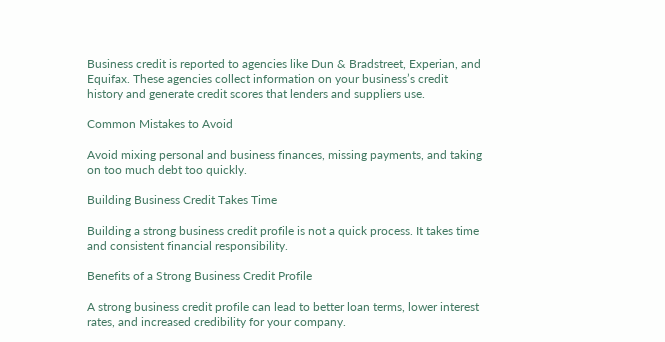Business credit is reported to agencies like Dun & Bradstreet, Experian, and Equifax. These agencies collect information on your business’s credit history and generate credit scores that lenders and suppliers use.

Common Mistakes to Avoid

Avoid mixing personal and business finances, missing payments, and taking on too much debt too quickly.

Building Business Credit Takes Time

Building a strong business credit profile is not a quick process. It takes time and consistent financial responsibility.

Benefits of a Strong Business Credit Profile

A strong business credit profile can lead to better loan terms, lower interest rates, and increased credibility for your company.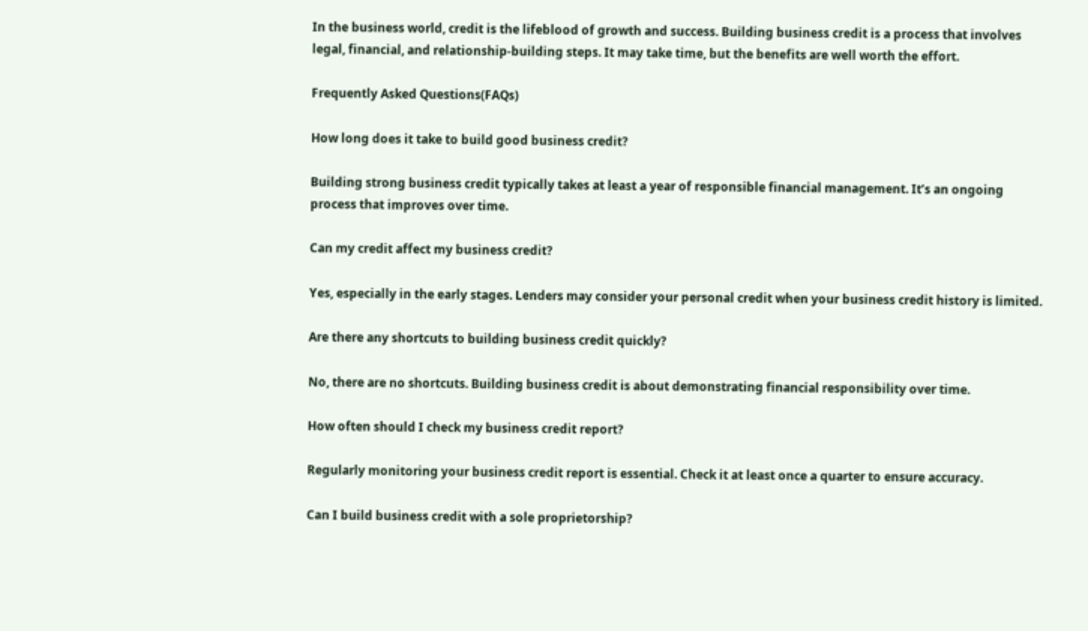In the business world, credit is the lifeblood of growth and success. Building business credit is a process that involves legal, financial, and relationship-building steps. It may take time, but the benefits are well worth the effort.

Frequently Asked Questions(FAQs)

How long does it take to build good business credit?

Building strong business credit typically takes at least a year of responsible financial management. It’s an ongoing process that improves over time.

Can my credit affect my business credit?

Yes, especially in the early stages. Lenders may consider your personal credit when your business credit history is limited.

Are there any shortcuts to building business credit quickly?

No, there are no shortcuts. Building business credit is about demonstrating financial responsibility over time.

How often should I check my business credit report?

Regularly monitoring your business credit report is essential. Check it at least once a quarter to ensure accuracy.

Can I build business credit with a sole proprietorship?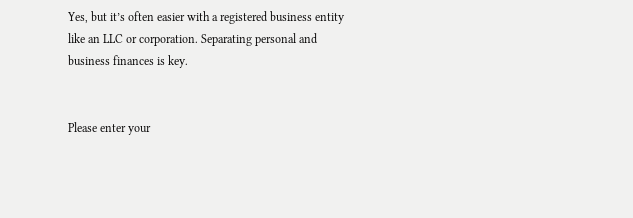Yes, but it’s often easier with a registered business entity like an LLC or corporation. Separating personal and business finances is key.


Please enter your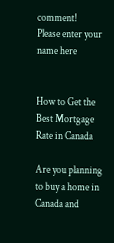comment!
Please enter your name here


How to Get the Best Mortgage Rate in Canada

Are you planning to buy a home in Canada and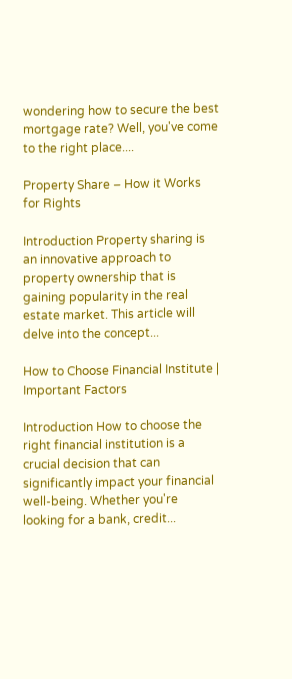wondering how to secure the best mortgage rate? Well, you've come to the right place....

Property Share – How it Works for Rights

Introduction Property sharing is an innovative approach to property ownership that is gaining popularity in the real estate market. This article will delve into the concept...

How to Choose Financial Institute | Important Factors

Introduction How to choose the right financial institution is a crucial decision that can significantly impact your financial well-being. Whether you're looking for a bank, credit...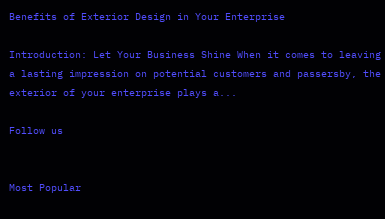Benefits of Exterior Design in Your Enterprise

Introduction: Let Your Business Shine When it comes to leaving a lasting impression on potential customers and passersby, the exterior of your enterprise plays a...

Follow us


Most Popular